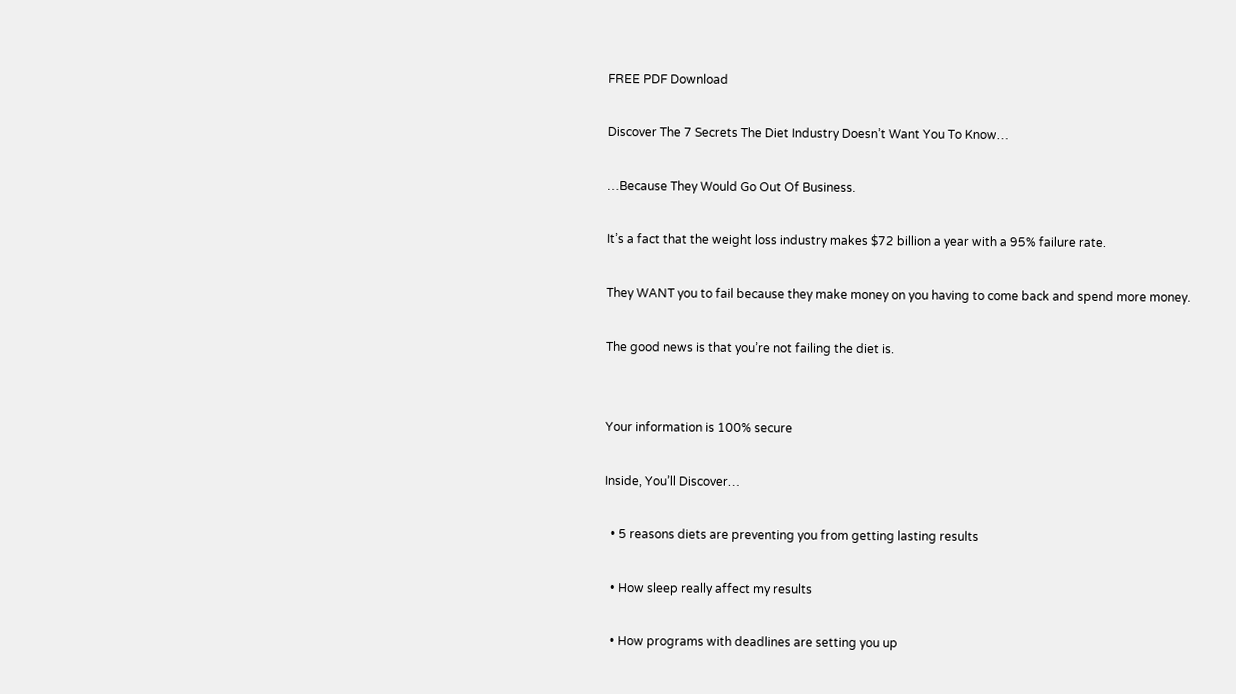FREE PDF Download

Discover The 7 Secrets The Diet Industry Doesn’t Want You To Know…

…Because They Would Go Out Of Business.

It’s a fact that the weight loss industry makes $72 billion a year with a 95% failure rate.

They WANT you to fail because they make money on you having to come back and spend more money.

The good news is that you’re not failing the diet is.


Your information is 100% secure

Inside, You’ll Discover…

  • 5 reasons diets are preventing you from getting lasting results

  • How sleep really affect my results

  • How programs with deadlines are setting you up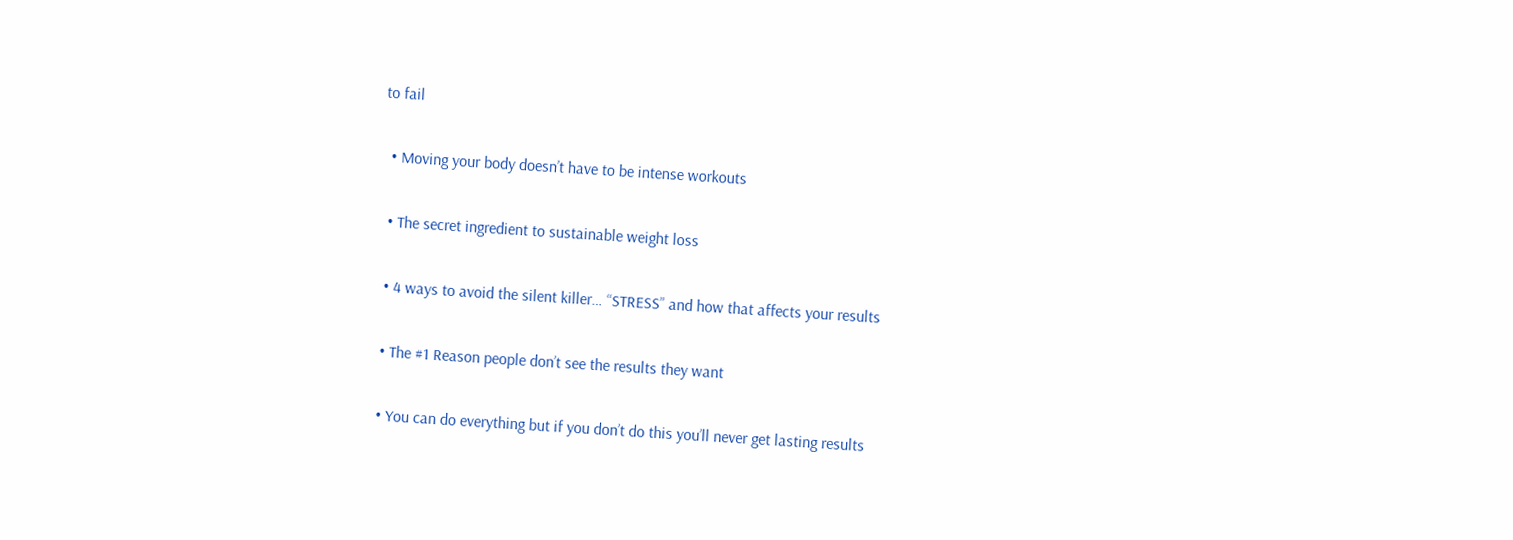to fail

  • Moving your body doesn’t have to be intense workouts

  • The secret ingredient to sustainable weight loss

  • 4 ways to avoid the silent killer… “STRESS” and how that affects your results

  • The #1 Reason people don’t see the results they want

  • You can do everything but if you don’t do this you’ll never get lasting results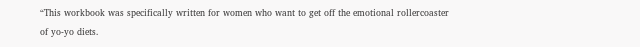“This workbook was specifically written for women who want to get off the emotional rollercoaster of yo-yo diets.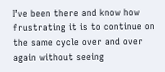I’ve been there and know how frustrating it is to continue on the same cycle over and over again without seeing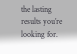the lasting results you’re looking for.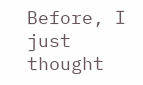Before, I just thought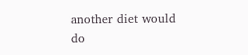another diet would do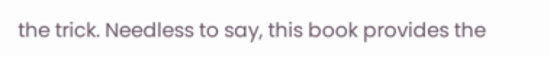the trick. Needless to say, this book provides the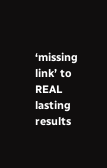‘missing link’ to REAL lasting results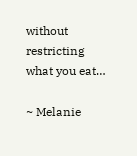without restricting what you eat…

~ Melanie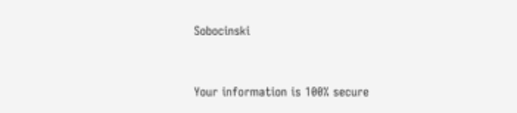Sobocinski


Your information is 100% secure